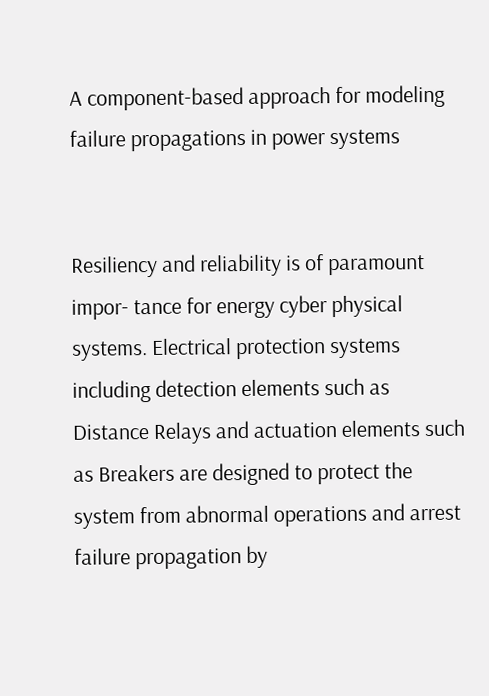A component-based approach for modeling failure propagations in power systems


Resiliency and reliability is of paramount impor- tance for energy cyber physical systems. Electrical protection systems including detection elements such as Distance Relays and actuation elements such as Breakers are designed to protect the system from abnormal operations and arrest failure propagation by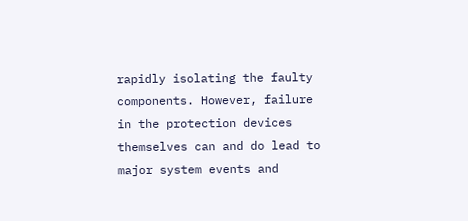rapidly isolating the faulty components. However, failure in the protection devices themselves can and do lead to major system events and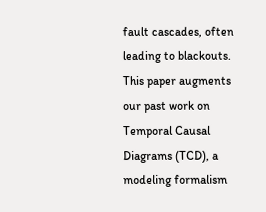fault cascades, often leading to blackouts. This paper augments our past work on Temporal Causal Diagrams (TCD), a modeling formalism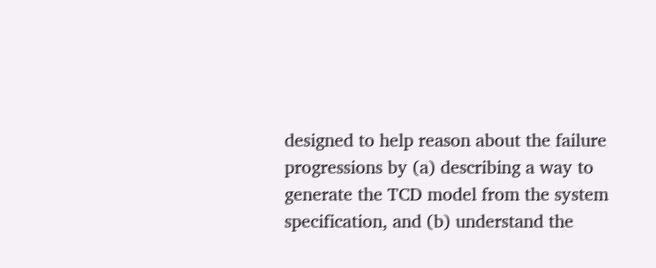designed to help reason about the failure progressions by (a) describing a way to generate the TCD model from the system specification, and (b) understand the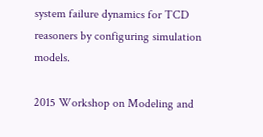system failure dynamics for TCD reasoners by configuring simulation models.

2015 Workshop on Modeling and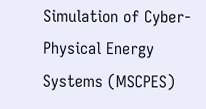Simulation of Cyber-Physical Energy Systems (MSCPES)